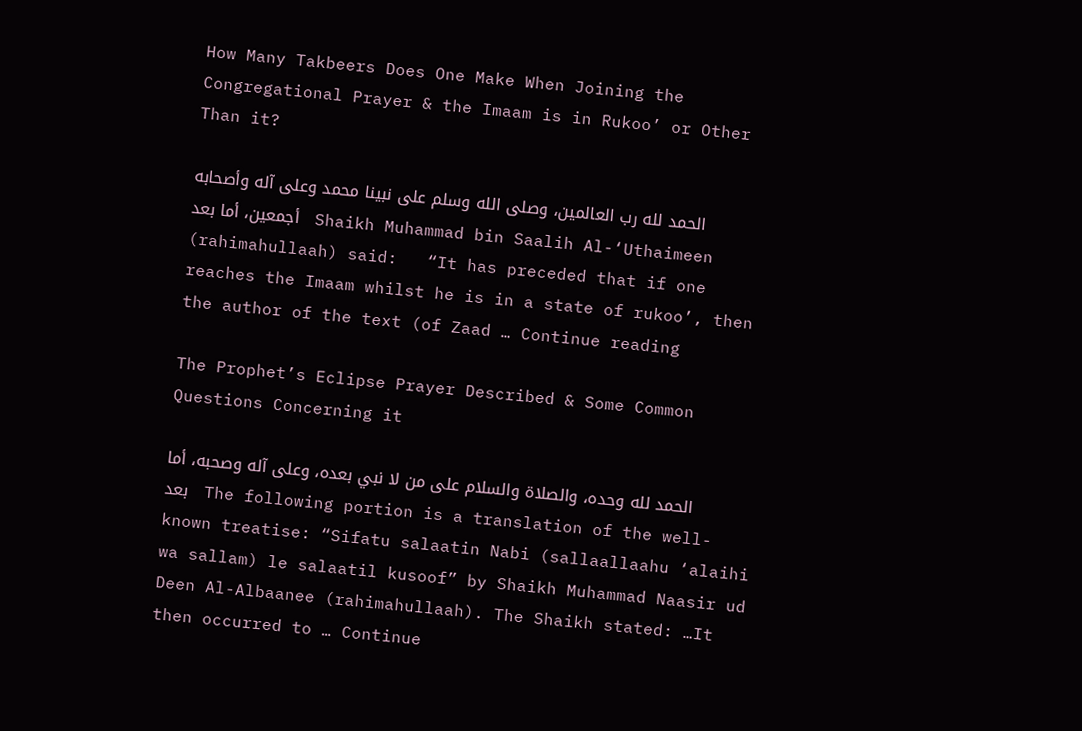How Many Takbeers Does One Make When Joining the Congregational Prayer & the Imaam is in Rukoo’ or Other Than it?

الحمد لله رب العالمين، وصلى الله وسلم على نبينا محمد وعلى آله وأصحابه أجمعين، أما بعد   Shaikh Muhammad bin Saalih Al-‘Uthaimeen (rahimahullaah) said:   “It has preceded that if one reaches the Imaam whilst he is in a state of rukoo’, then the author of the text (of Zaad … Continue reading

The Prophet’s Eclipse Prayer Described & Some Common Questions Concerning it

الحمد لله وحده، والصلاة والسلام على من لا نبي بعده، وعلى آله وصحبه، أما بعد   The following portion is a translation of the well-known treatise: “Sifatu salaatin Nabi (sallaallaahu ‘alaihi wa sallam) le salaatil kusoof” by Shaikh Muhammad Naasir ud Deen Al-Albaanee (rahimahullaah). The Shaikh stated: …It then occurred to … Continue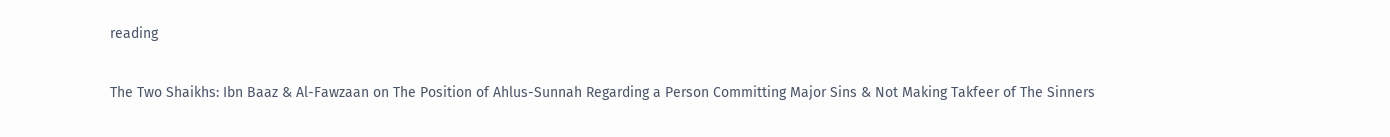reading

The Two Shaikhs: Ibn Baaz & Al-Fawzaan on The Position of Ahlus-Sunnah Regarding a Person Committing Major Sins & Not Making Takfeer of The Sinners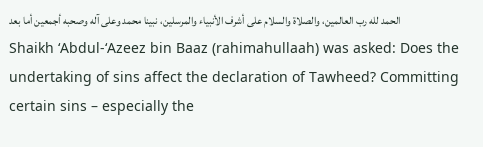الحمد لله رب العالمين، والصلاة والسلام على أشرف الأنبياء والمرسلين، نبينا محمد وعلى آله وصحبه أجمعين أما بعد   Shaikh ‘Abdul-‘Azeez bin Baaz (rahimahullaah) was asked: Does the undertaking of sins affect the declaration of Tawheed? Committing certain sins – especially the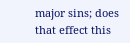major sins; does that effect this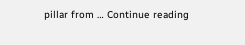pillar from … Continue reading